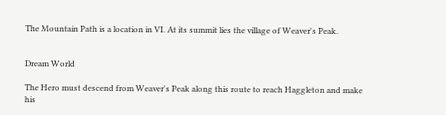The Mountain Path is a location in VI. At its summit lies the village of Weaver's Peak.


Dream World

The Hero must descend from Weaver's Peak along this route to reach Haggleton and make his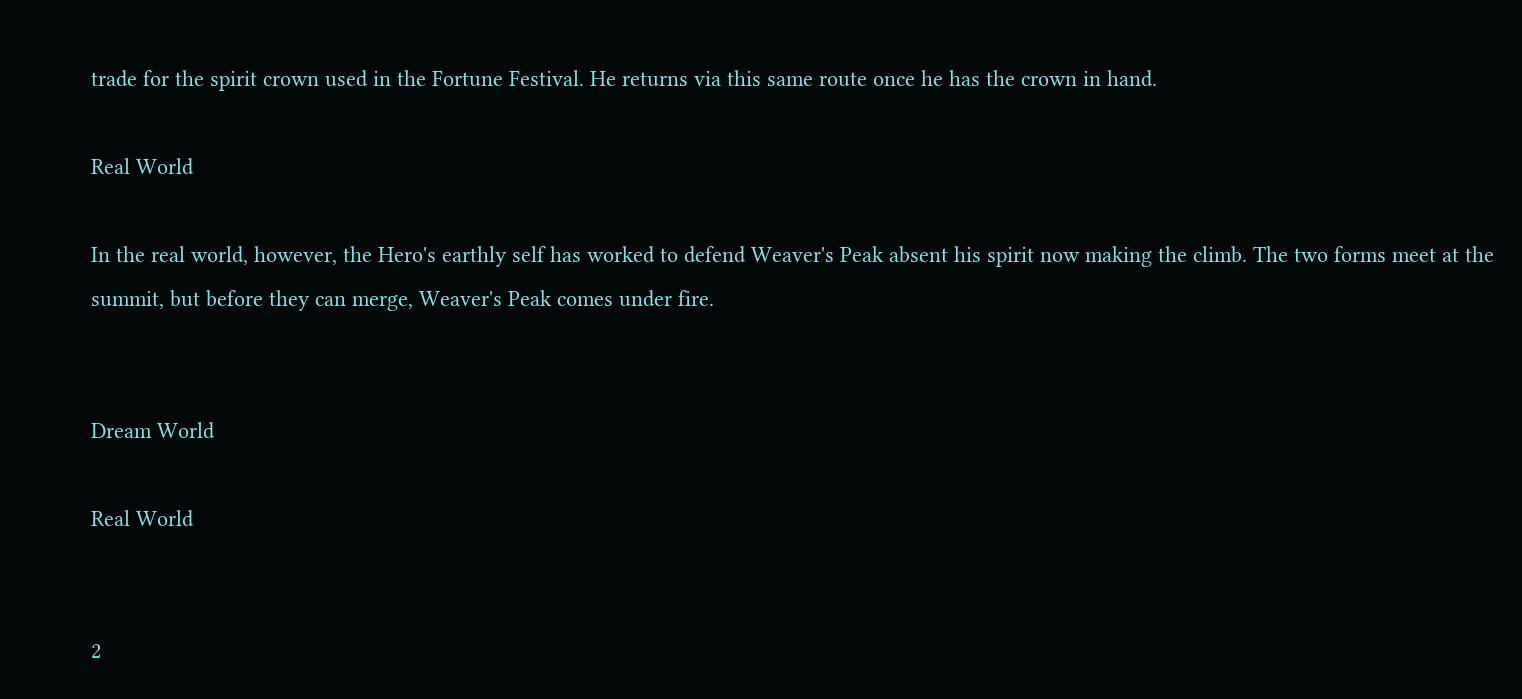trade for the spirit crown used in the Fortune Festival. He returns via this same route once he has the crown in hand.

Real World

In the real world, however, the Hero's earthly self has worked to defend Weaver's Peak absent his spirit now making the climb. The two forms meet at the summit, but before they can merge, Weaver's Peak comes under fire.


Dream World

Real World


2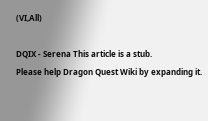(VI,All)

DQIX - Serena This article is a stub.
Please help Dragon Quest Wiki by expanding it.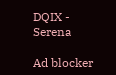DQIX - Serena

Ad blocker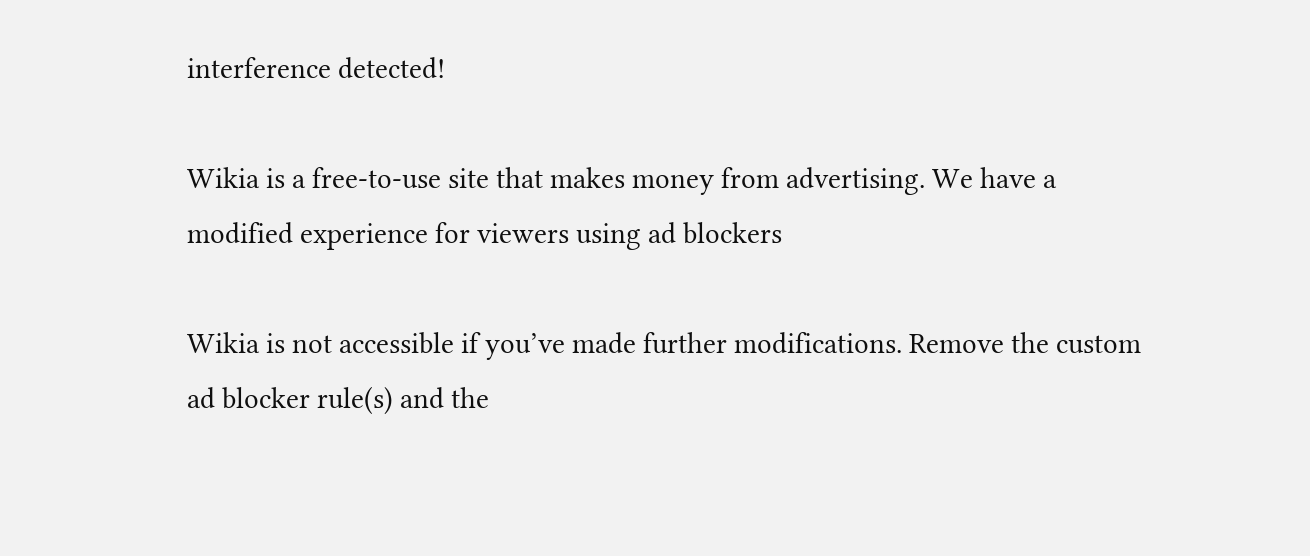interference detected!

Wikia is a free-to-use site that makes money from advertising. We have a modified experience for viewers using ad blockers

Wikia is not accessible if you’ve made further modifications. Remove the custom ad blocker rule(s) and the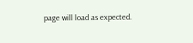page will load as expected.